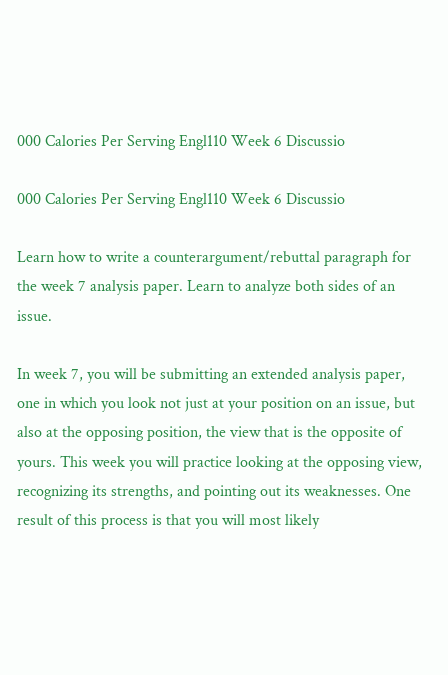000 Calories Per Serving Engl110 Week 6 Discussio

000 Calories Per Serving Engl110 Week 6 Discussio

Learn how to write a counterargument/rebuttal paragraph for the week 7 analysis paper. Learn to analyze both sides of an issue.

In week 7, you will be submitting an extended analysis paper, one in which you look not just at your position on an issue, but also at the opposing position, the view that is the opposite of yours. This week you will practice looking at the opposing view, recognizing its strengths, and pointing out its weaknesses. One result of this process is that you will most likely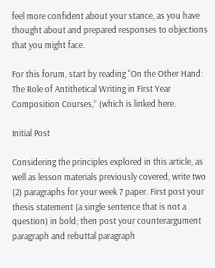feel more confident about your stance, as you have thought about and prepared responses to objections that you might face.

For this forum, start by reading “On the Other Hand: The Role of Antithetical Writing in First Year Composition Courses,” (which is linked here.

Initial Post

Considering the principles explored in this article, as well as lesson materials previously covered, write two (2) paragraphs for your week 7 paper. First post your thesis statement (a single sentence that is not a question) in bold; then post your counterargument paragraph and rebuttal paragraph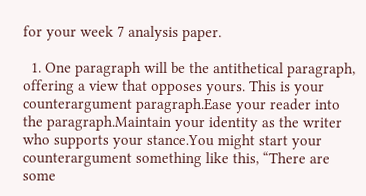for your week 7 analysis paper.

  1. One paragraph will be the antithetical paragraph, offering a view that opposes yours. This is your counterargument paragraph.Ease your reader into the paragraph.Maintain your identity as the writer who supports your stance.You might start your counterargument something like this, “There are some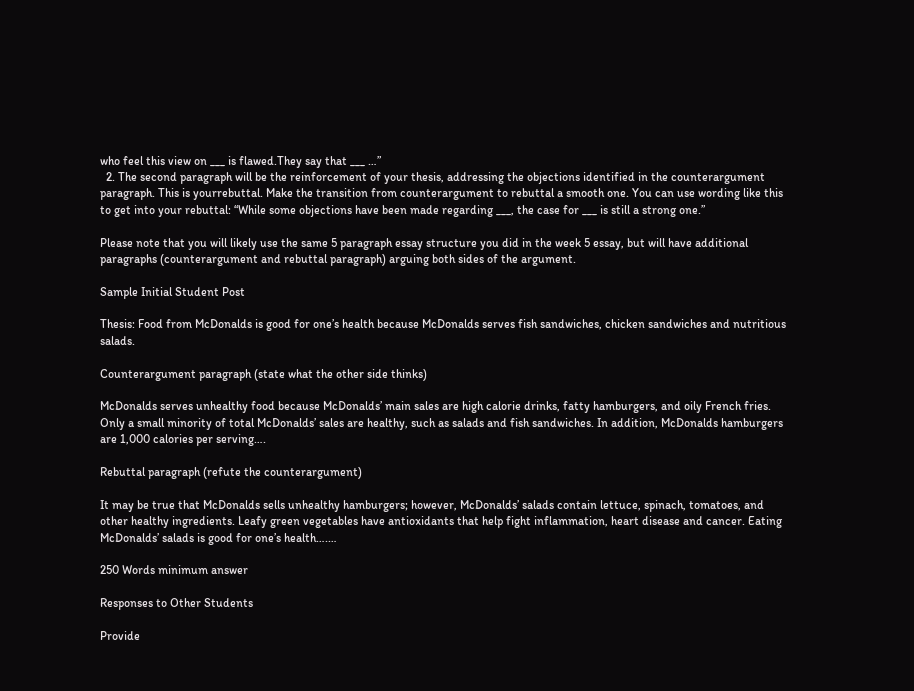who feel this view on ___ is flawed.They say that ___ …”
  2. The second paragraph will be the reinforcement of your thesis, addressing the objections identified in the counterargument paragraph. This is yourrebuttal. Make the transition from counterargument to rebuttal a smooth one. You can use wording like this to get into your rebuttal: “While some objections have been made regarding ___, the case for ___ is still a strong one.”

Please note that you will likely use the same 5 paragraph essay structure you did in the week 5 essay, but will have additional paragraphs (counterargument and rebuttal paragraph) arguing both sides of the argument.

Sample Initial Student Post

Thesis: Food from McDonalds is good for one’s health because McDonalds serves fish sandwiches, chicken sandwiches and nutritious salads.

Counterargument paragraph (state what the other side thinks)

McDonalds serves unhealthy food because McDonalds’ main sales are high calorie drinks, fatty hamburgers, and oily French fries. Only a small minority of total McDonalds’ sales are healthy, such as salads and fish sandwiches. In addition, McDonalds hamburgers are 1,000 calories per serving….

Rebuttal paragraph (refute the counterargument)

It may be true that McDonalds sells unhealthy hamburgers; however, McDonalds’ salads contain lettuce, spinach, tomatoes, and other healthy ingredients. Leafy green vegetables have antioxidants that help fight inflammation, heart disease and cancer. Eating McDonalds’ salads is good for one’s health….…

250 Words minimum answer

Responses to Other Students

Provide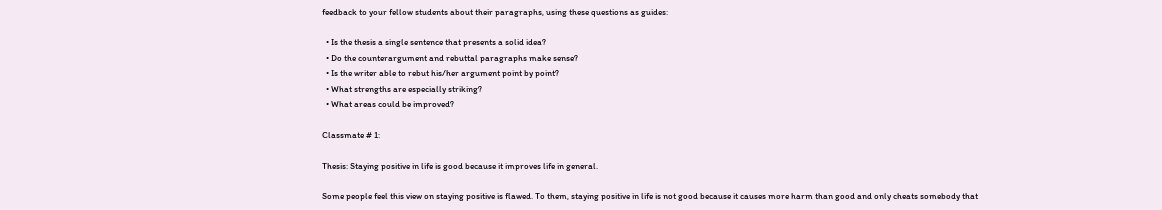feedback to your fellow students about their paragraphs, using these questions as guides:

  • Is the thesis a single sentence that presents a solid idea?
  • Do the counterargument and rebuttal paragraphs make sense?
  • Is the writer able to rebut his/her argument point by point?
  • What strengths are especially striking?
  • What areas could be improved?

Classmate # 1:

Thesis: Staying positive in life is good because it improves life in general.

Some people feel this view on staying positive is flawed. To them, staying positive in life is not good because it causes more harm than good and only cheats somebody that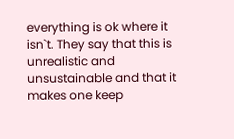everything is ok where it isn`t. They say that this is unrealistic and unsustainable and that it makes one keep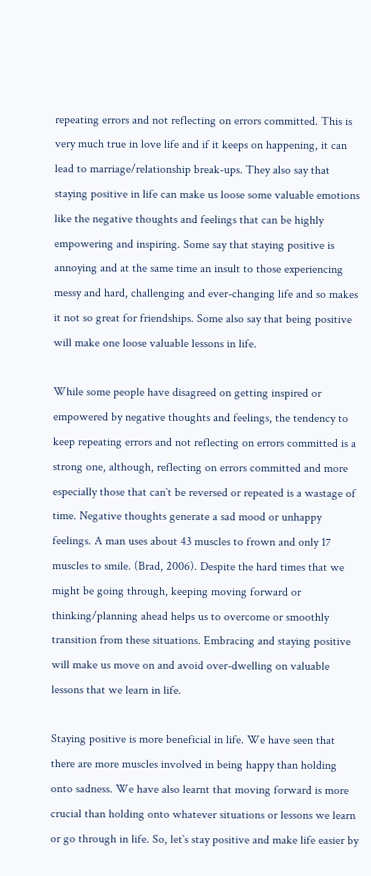repeating errors and not reflecting on errors committed. This is very much true in love life and if it keeps on happening, it can lead to marriage/relationship break-ups. They also say that staying positive in life can make us loose some valuable emotions like the negative thoughts and feelings that can be highly empowering and inspiring. Some say that staying positive is annoying and at the same time an insult to those experiencing messy and hard, challenging and ever-changing life and so makes it not so great for friendships. Some also say that being positive will make one loose valuable lessons in life.

While some people have disagreed on getting inspired or empowered by negative thoughts and feelings, the tendency to keep repeating errors and not reflecting on errors committed is a strong one, although, reflecting on errors committed and more especially those that can`t be reversed or repeated is a wastage of time. Negative thoughts generate a sad mood or unhappy feelings. A man uses about 43 muscles to frown and only 17 muscles to smile. (Brad, 2006). Despite the hard times that we might be going through, keeping moving forward or thinking/planning ahead helps us to overcome or smoothly transition from these situations. Embracing and staying positive will make us move on and avoid over-dwelling on valuable lessons that we learn in life.

Staying positive is more beneficial in life. We have seen that there are more muscles involved in being happy than holding onto sadness. We have also learnt that moving forward is more crucial than holding onto whatever situations or lessons we learn or go through in life. So, let`s stay positive and make life easier by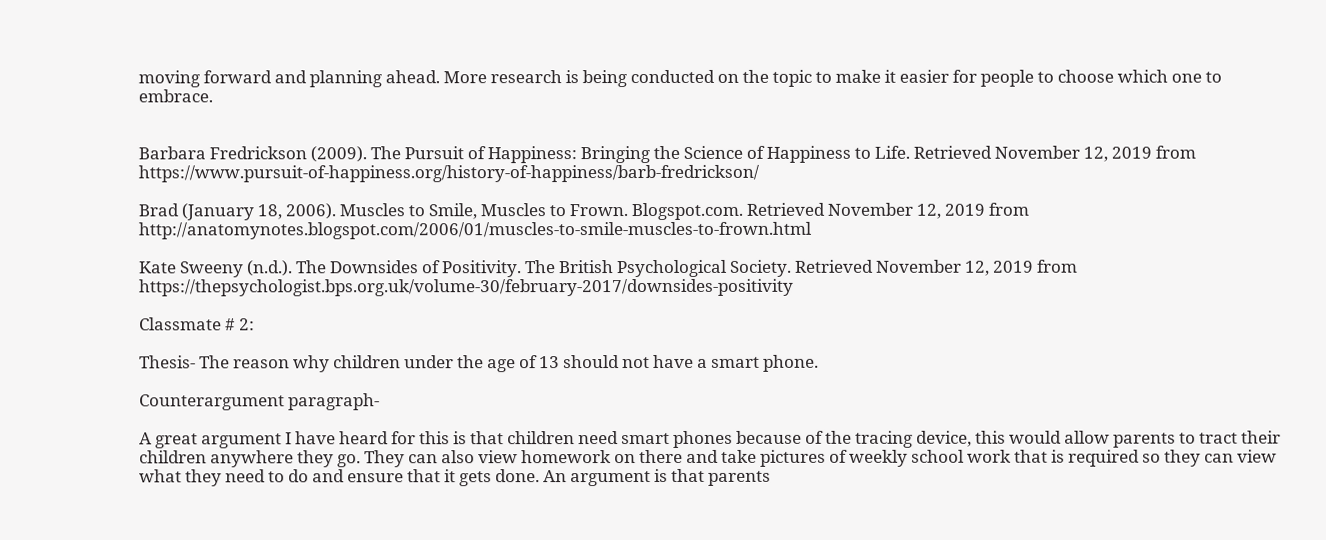moving forward and planning ahead. More research is being conducted on the topic to make it easier for people to choose which one to embrace.


Barbara Fredrickson (2009). The Pursuit of Happiness: Bringing the Science of Happiness to Life. Retrieved November 12, 2019 from https://www.pursuit-of-happiness.org/history-of-happiness/barb-fredrickson/

Brad (January 18, 2006). Muscles to Smile, Muscles to Frown. Blogspot.com. Retrieved November 12, 2019 from http://anatomynotes.blogspot.com/2006/01/muscles-to-smile-muscles-to-frown.html

Kate Sweeny (n.d.). The Downsides of Positivity. The British Psychological Society. Retrieved November 12, 2019 from https://thepsychologist.bps.org.uk/volume-30/february-2017/downsides-positivity

Classmate # 2:

Thesis- The reason why children under the age of 13 should not have a smart phone.

Counterargument paragraph-

A great argument I have heard for this is that children need smart phones because of the tracing device, this would allow parents to tract their children anywhere they go. They can also view homework on there and take pictures of weekly school work that is required so they can view what they need to do and ensure that it gets done. An argument is that parents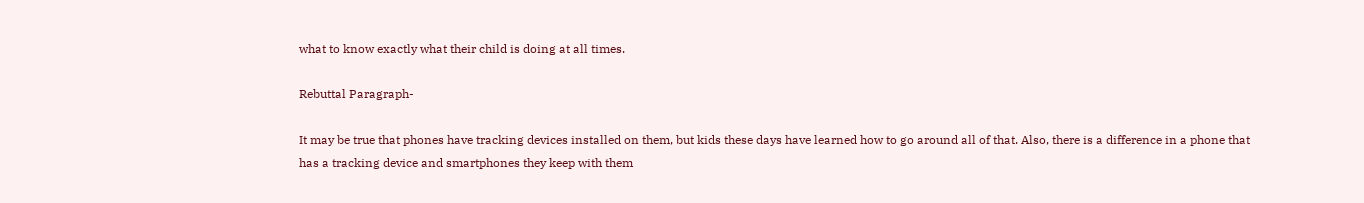what to know exactly what their child is doing at all times.

Rebuttal Paragraph-

It may be true that phones have tracking devices installed on them, but kids these days have learned how to go around all of that. Also, there is a difference in a phone that has a tracking device and smartphones they keep with them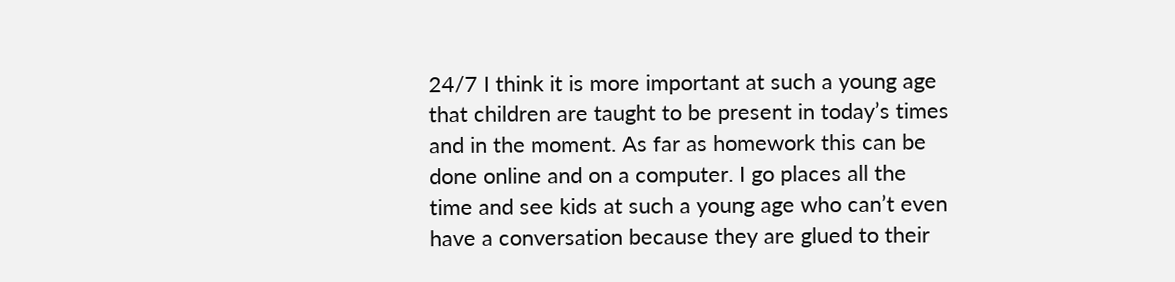24/7 I think it is more important at such a young age that children are taught to be present in today’s times and in the moment. As far as homework this can be done online and on a computer. I go places all the time and see kids at such a young age who can’t even have a conversation because they are glued to their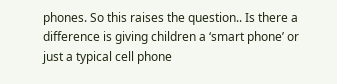phones. So this raises the question.. Is there a difference is giving children a ‘smart phone’ or just a typical cell phone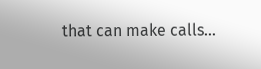that can make calls…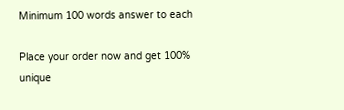Minimum 100 words answer to each

Place your order now and get 100% unique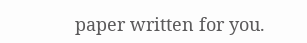paper written for you.